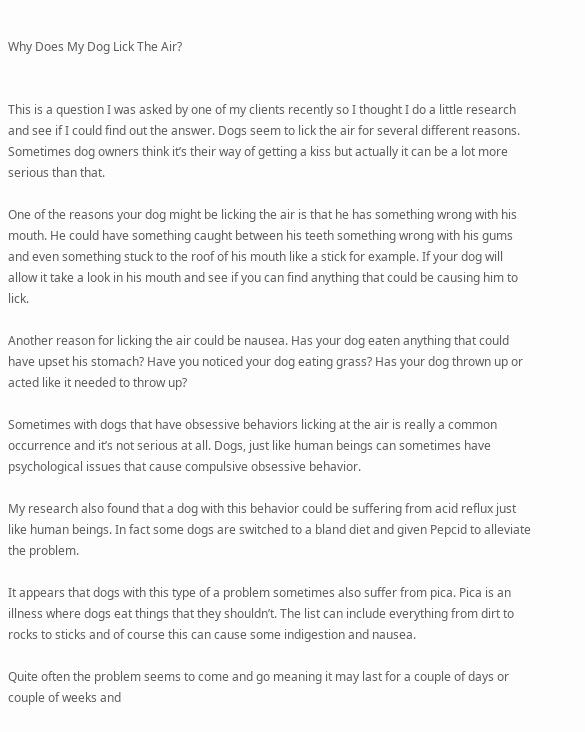Why Does My Dog Lick The Air?


This is a question I was asked by one of my clients recently so I thought I do a little research and see if I could find out the answer. Dogs seem to lick the air for several different reasons. Sometimes dog owners think it’s their way of getting a kiss but actually it can be a lot more serious than that.

One of the reasons your dog might be licking the air is that he has something wrong with his mouth. He could have something caught between his teeth something wrong with his gums and even something stuck to the roof of his mouth like a stick for example. If your dog will allow it take a look in his mouth and see if you can find anything that could be causing him to lick.

Another reason for licking the air could be nausea. Has your dog eaten anything that could have upset his stomach? Have you noticed your dog eating grass? Has your dog thrown up or acted like it needed to throw up?

Sometimes with dogs that have obsessive behaviors licking at the air is really a common occurrence and it’s not serious at all. Dogs, just like human beings can sometimes have psychological issues that cause compulsive obsessive behavior.

My research also found that a dog with this behavior could be suffering from acid reflux just like human beings. In fact some dogs are switched to a bland diet and given Pepcid to alleviate the problem.

It appears that dogs with this type of a problem sometimes also suffer from pica. Pica is an illness where dogs eat things that they shouldn’t. The list can include everything from dirt to rocks to sticks and of course this can cause some indigestion and nausea.

Quite often the problem seems to come and go meaning it may last for a couple of days or couple of weeks and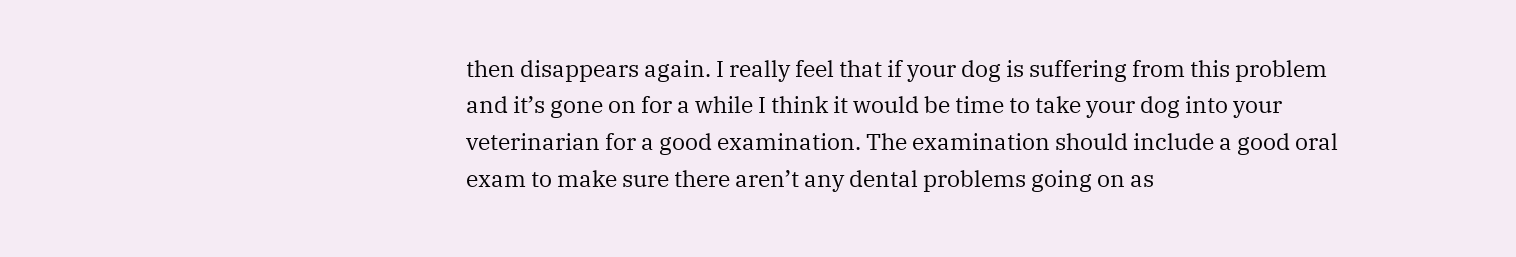then disappears again. I really feel that if your dog is suffering from this problem and it’s gone on for a while I think it would be time to take your dog into your veterinarian for a good examination. The examination should include a good oral exam to make sure there aren’t any dental problems going on as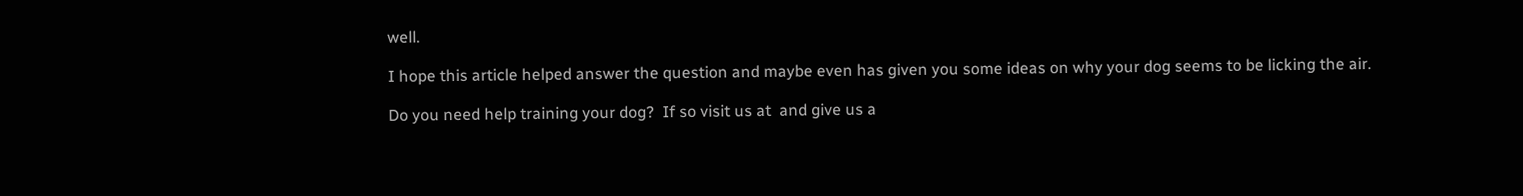well.

I hope this article helped answer the question and maybe even has given you some ideas on why your dog seems to be licking the air.

Do you need help training your dog?  If so visit us at  and give us a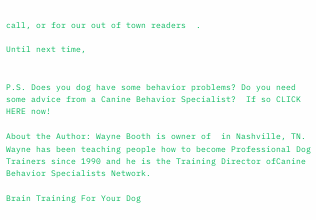call, or for our out of town readers  .

Until next time,


P.S. Does you dog have some behavior problems? Do you need some advice from a Canine Behavior Specialist?  If so CLICK HERE now!

About the Author: Wayne Booth is owner of  in Nashville, TN.  Wayne has been teaching people how to become Professional Dog Trainers since 1990 and he is the Training Director ofCanine Behavior Specialists Network.

Brain Training For Your Dog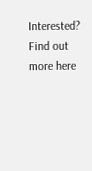Interested? Find out more here